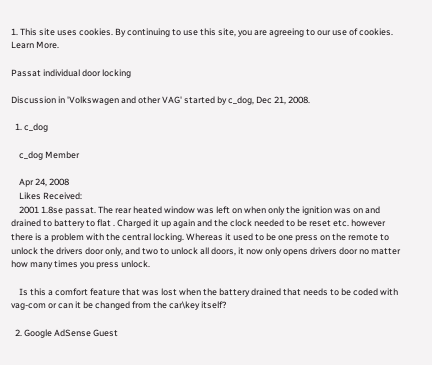1. This site uses cookies. By continuing to use this site, you are agreeing to our use of cookies. Learn More.

Passat individual door locking

Discussion in 'Volkswagen and other VAG' started by c_dog, Dec 21, 2008.

  1. c_dog

    c_dog Member

    Apr 24, 2008
    Likes Received:
    2001 1.8se passat. The rear heated window was left on when only the ignition was on and drained to battery to flat . Charged it up again and the clock needed to be reset etc. however there is a problem with the central locking. Whereas it used to be one press on the remote to unlock the drivers door only, and two to unlock all doors, it now only opens drivers door no matter how many times you press unlock.

    Is this a comfort feature that was lost when the battery drained that needs to be coded with vag-com or can it be changed from the car\key itself?

  2. Google AdSense Guest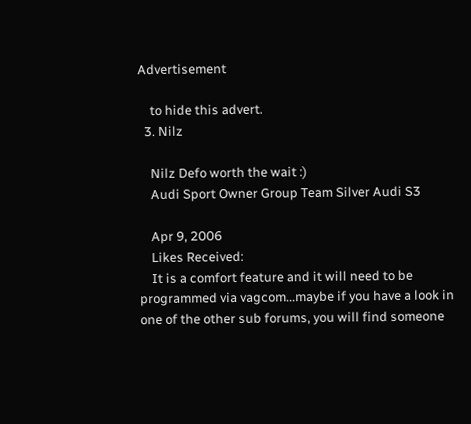Advertisement

    to hide this advert.
  3. Nilz

    Nilz Defo worth the wait :)
    Audi Sport Owner Group Team Silver Audi S3

    Apr 9, 2006
    Likes Received:
    It is a comfort feature and it will need to be programmed via vagcom...maybe if you have a look in one of the other sub forums, you will find someone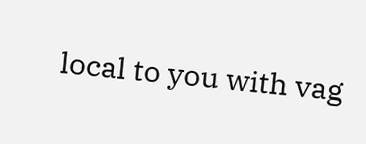local to you with vag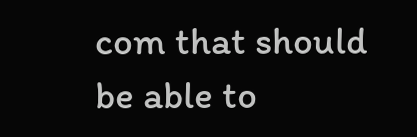com that should be able to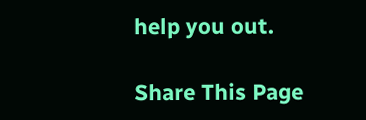help you out.

Share This Page